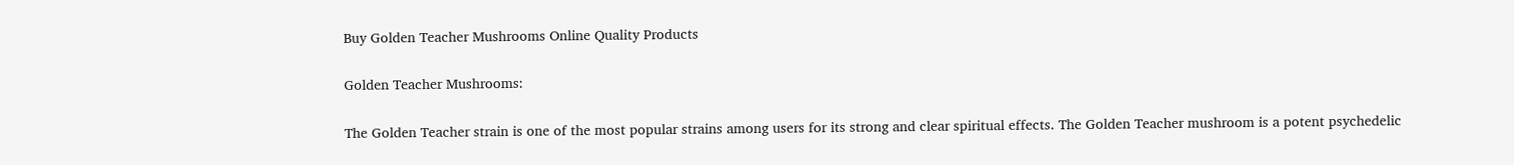Buy Golden Teacher Mushrooms Online Quality Products

Golden Teacher Mushrooms:

The Golden Teacher strain is one of the most popular strains among users for its strong and clear spiritual effects. The Golden Teacher mushroom is a potent psychedelic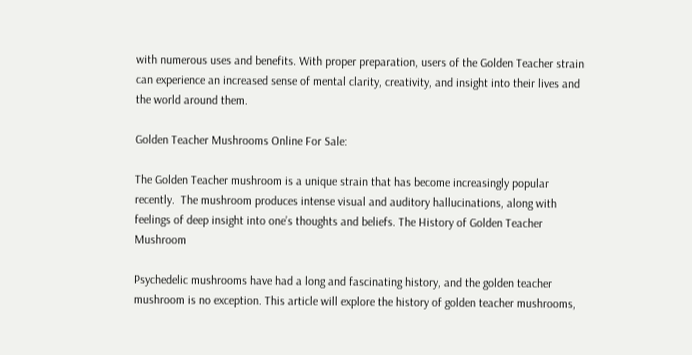with numerous uses and benefits. With proper preparation, users of the Golden Teacher strain can experience an increased sense of mental clarity, creativity, and insight into their lives and the world around them.

Golden Teacher Mushrooms Online For Sale:

The Golden Teacher mushroom is a unique strain that has become increasingly popular recently.  The mushroom produces intense visual and auditory hallucinations, along with feelings of deep insight into one’s thoughts and beliefs. The History of Golden Teacher Mushroom

Psychedelic mushrooms have had a long and fascinating history, and the golden teacher mushroom is no exception. This article will explore the history of golden teacher mushrooms,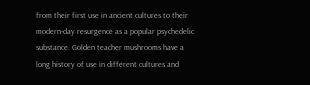from their first use in ancient cultures to their modern-day resurgence as a popular psychedelic substance. Golden teacher mushrooms have a long history of use in different cultures and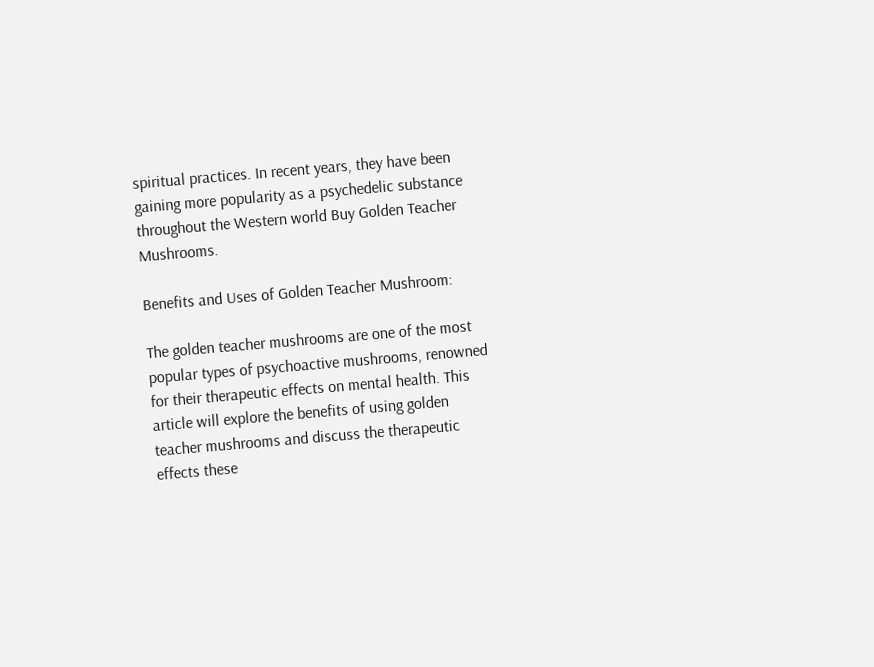spiritual practices. In recent years, they have been gaining more popularity as a psychedelic substance throughout the Western world Buy Golden Teacher Mushrooms.

Benefits and Uses of Golden Teacher Mushroom:

The golden teacher mushrooms are one of the most popular types of psychoactive mushrooms, renowned for their therapeutic effects on mental health. This article will explore the benefits of using golden teacher mushrooms and discuss the therapeutic effects these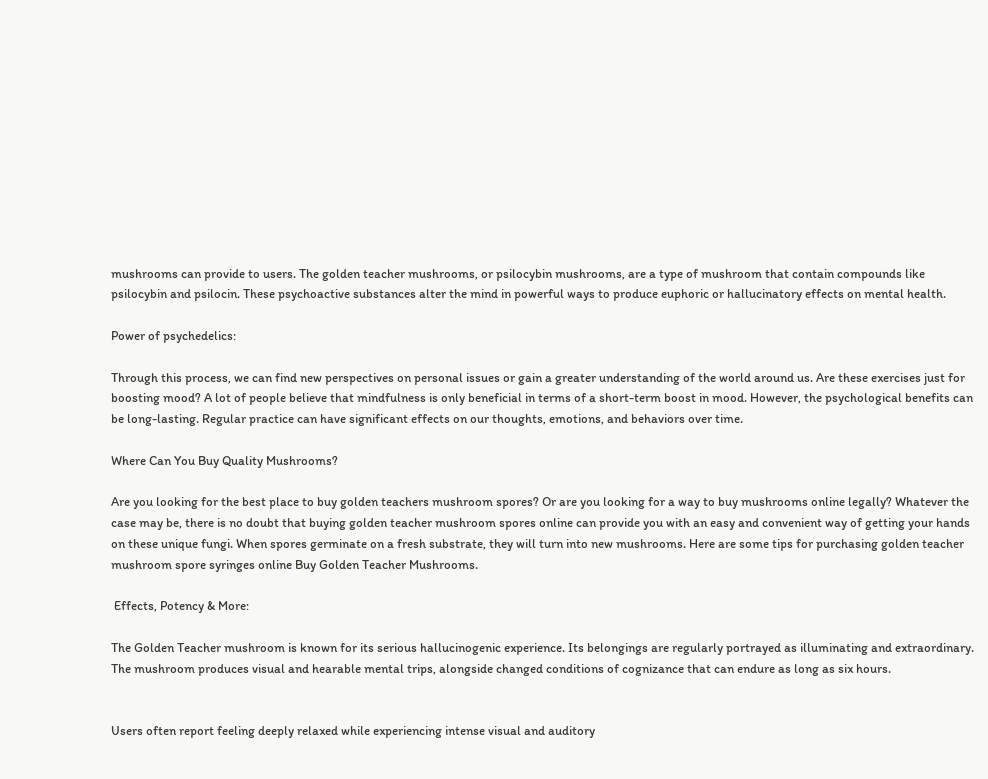mushrooms can provide to users. The golden teacher mushrooms, or psilocybin mushrooms, are a type of mushroom that contain compounds like psilocybin and psilocin. These psychoactive substances alter the mind in powerful ways to produce euphoric or hallucinatory effects on mental health.

Power of psychedelics:

Through this process, we can find new perspectives on personal issues or gain a greater understanding of the world around us. Are these exercises just for boosting mood? A lot of people believe that mindfulness is only beneficial in terms of a short-term boost in mood. However, the psychological benefits can be long-lasting. Regular practice can have significant effects on our thoughts, emotions, and behaviors over time.

Where Can You Buy Quality Mushrooms?

Are you looking for the best place to buy golden teachers mushroom spores? Or are you looking for a way to buy mushrooms online legally? Whatever the case may be, there is no doubt that buying golden teacher mushroom spores online can provide you with an easy and convenient way of getting your hands on these unique fungi. When spores germinate on a fresh substrate, they will turn into new mushrooms. Here are some tips for purchasing golden teacher mushroom spore syringes online Buy Golden Teacher Mushrooms.

 Effects, Potency & More:

The Golden Teacher mushroom is known for its serious hallucinogenic experience. Its belongings are regularly portrayed as illuminating and extraordinary. The mushroom produces visual and hearable mental trips, alongside changed conditions of cognizance that can endure as long as six hours.


Users often report feeling deeply relaxed while experiencing intense visual and auditory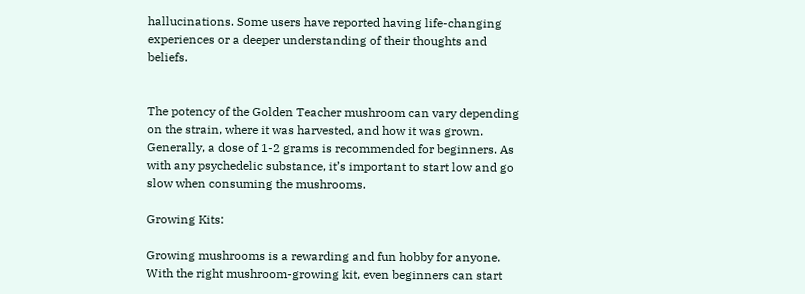hallucinations. Some users have reported having life-changing experiences or a deeper understanding of their thoughts and beliefs.


The potency of the Golden Teacher mushroom can vary depending on the strain, where it was harvested, and how it was grown. Generally, a dose of 1-2 grams is recommended for beginners. As with any psychedelic substance, it’s important to start low and go slow when consuming the mushrooms.

Growing Kits:

Growing mushrooms is a rewarding and fun hobby for anyone. With the right mushroom-growing kit, even beginners can start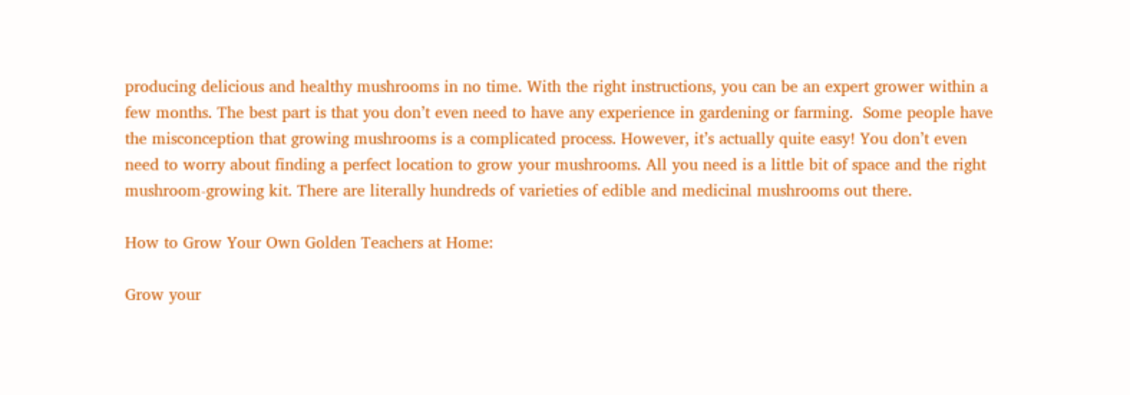producing delicious and healthy mushrooms in no time. With the right instructions, you can be an expert grower within a few months. The best part is that you don’t even need to have any experience in gardening or farming.  Some people have the misconception that growing mushrooms is a complicated process. However, it’s actually quite easy! You don’t even need to worry about finding a perfect location to grow your mushrooms. All you need is a little bit of space and the right mushroom-growing kit. There are literally hundreds of varieties of edible and medicinal mushrooms out there.

How to Grow Your Own Golden Teachers at Home:

Grow your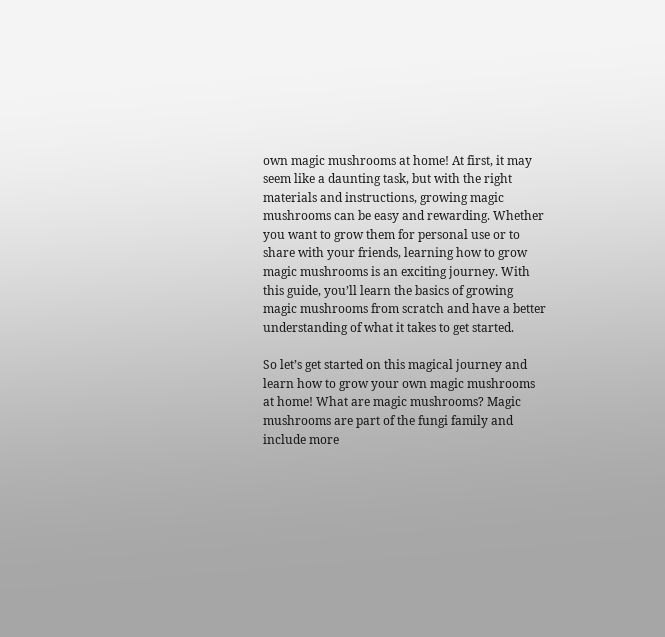own magic mushrooms at home! At first, it may seem like a daunting task, but with the right materials and instructions, growing magic mushrooms can be easy and rewarding. Whether you want to grow them for personal use or to share with your friends, learning how to grow magic mushrooms is an exciting journey. With this guide, you’ll learn the basics of growing magic mushrooms from scratch and have a better understanding of what it takes to get started.

So let’s get started on this magical journey and learn how to grow your own magic mushrooms at home! What are magic mushrooms? Magic mushrooms are part of the fungi family and include more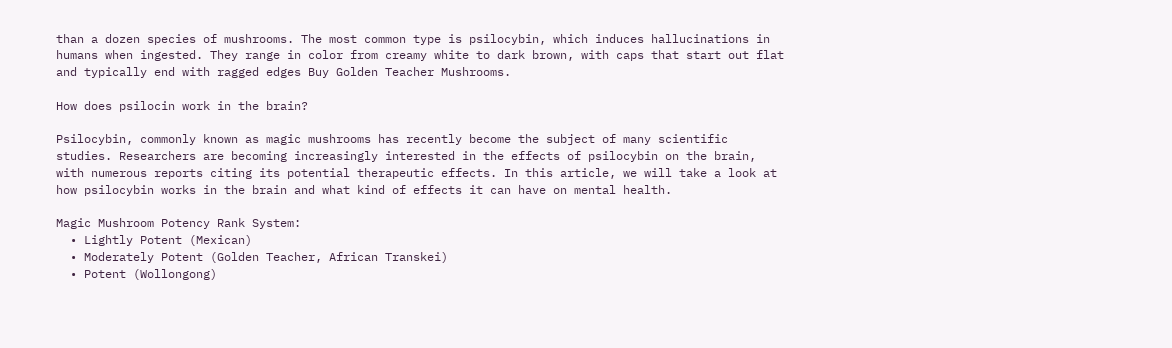than a dozen species of mushrooms. The most common type is psilocybin, which induces hallucinations in humans when ingested. They range in color from creamy white to dark brown, with caps that start out flat and typically end with ragged edges Buy Golden Teacher Mushrooms.

How does psilocin work in the brain?

Psilocybin, commonly known as magic mushrooms has recently become the subject of many scientific studies. Researchers are becoming increasingly interested in the effects of psilocybin on the brain, with numerous reports citing its potential therapeutic effects. In this article, we will take a look at how psilocybin works in the brain and what kind of effects it can have on mental health.

Magic Mushroom Potency Rank System:
  • Lightly Potent (Mexican)
  • Moderately Potent (Golden Teacher, African Transkei)
  • Potent (Wollongong)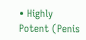• Highly Potent (Penis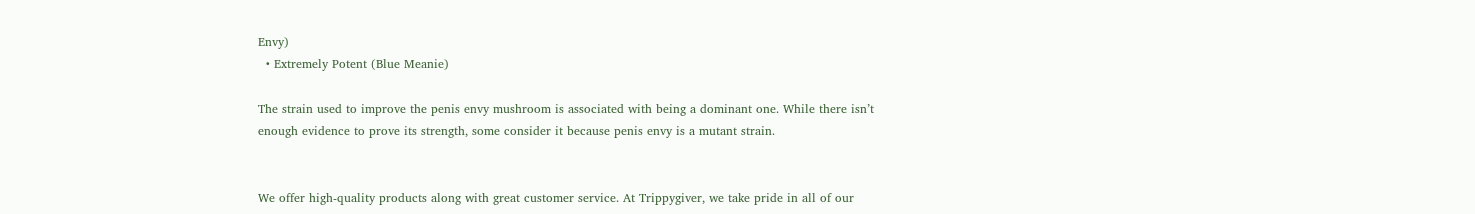Envy)
  • Extremely Potent (Blue Meanie)

The strain used to improve the penis envy mushroom is associated with being a dominant one. While there isn’t enough evidence to prove its strength, some consider it because penis envy is a mutant strain.


We offer high-quality products along with great customer service. At Trippygiver, we take pride in all of our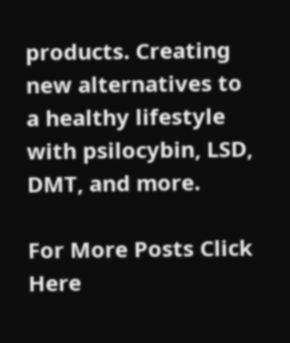products. Creating new alternatives to a healthy lifestyle with psilocybin, LSD, DMT, and more.

For More Posts Click Here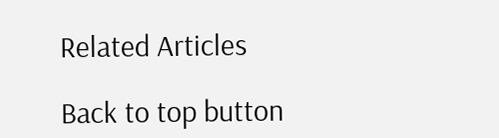Related Articles

Back to top button